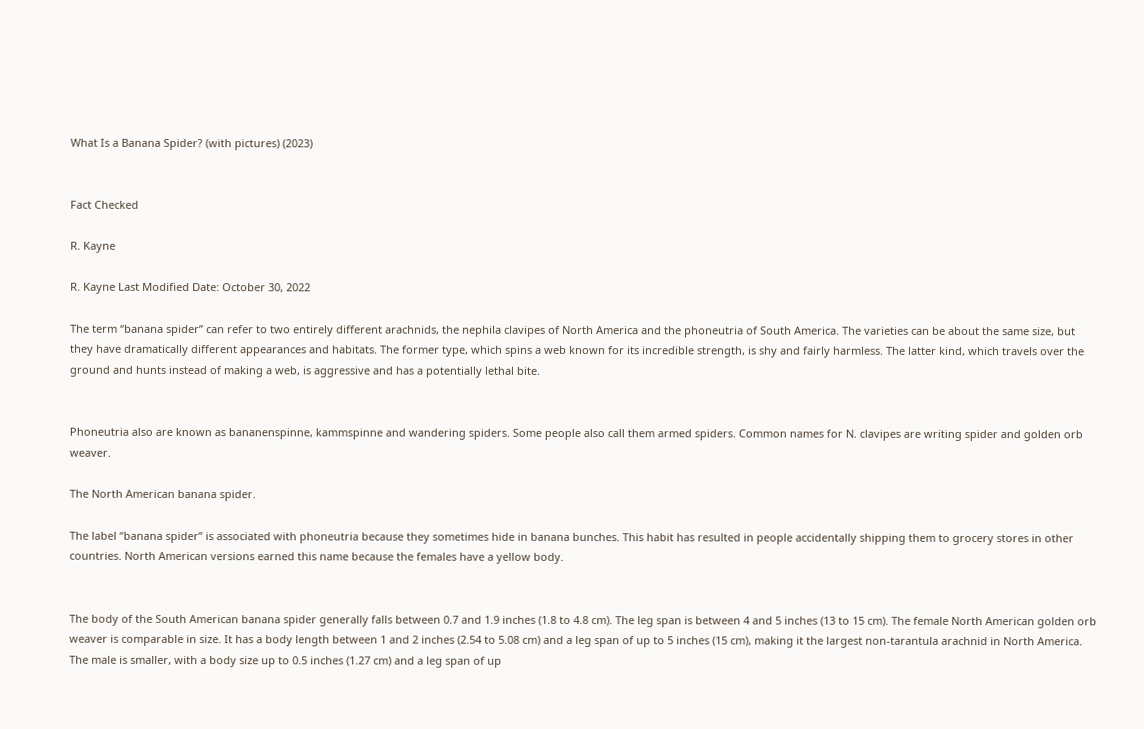What Is a Banana Spider? (with pictures) (2023)


Fact Checked

R. Kayne

R. Kayne Last Modified Date: October 30, 2022

The term “banana spider” can refer to two entirely different arachnids, the nephila clavipes of North America and the phoneutria of South America. The varieties can be about the same size, but they have dramatically different appearances and habitats. The former type, which spins a web known for its incredible strength, is shy and fairly harmless. The latter kind, which travels over the ground and hunts instead of making a web, is aggressive and has a potentially lethal bite.


Phoneutria also are known as bananenspinne, kammspinne and wandering spiders. Some people also call them armed spiders. Common names for N. clavipes are writing spider and golden orb weaver.

The North American banana spider.

The label “banana spider” is associated with phoneutria because they sometimes hide in banana bunches. This habit has resulted in people accidentally shipping them to grocery stores in other countries. North American versions earned this name because the females have a yellow body.


The body of the South American banana spider generally falls between 0.7 and 1.9 inches (1.8 to 4.8 cm). The leg span is between 4 and 5 inches (13 to 15 cm). The female North American golden orb weaver is comparable in size. It has a body length between 1 and 2 inches (2.54 to 5.08 cm) and a leg span of up to 5 inches (15 cm), making it the largest non-tarantula arachnid in North America. The male is smaller, with a body size up to 0.5 inches (1.27 cm) and a leg span of up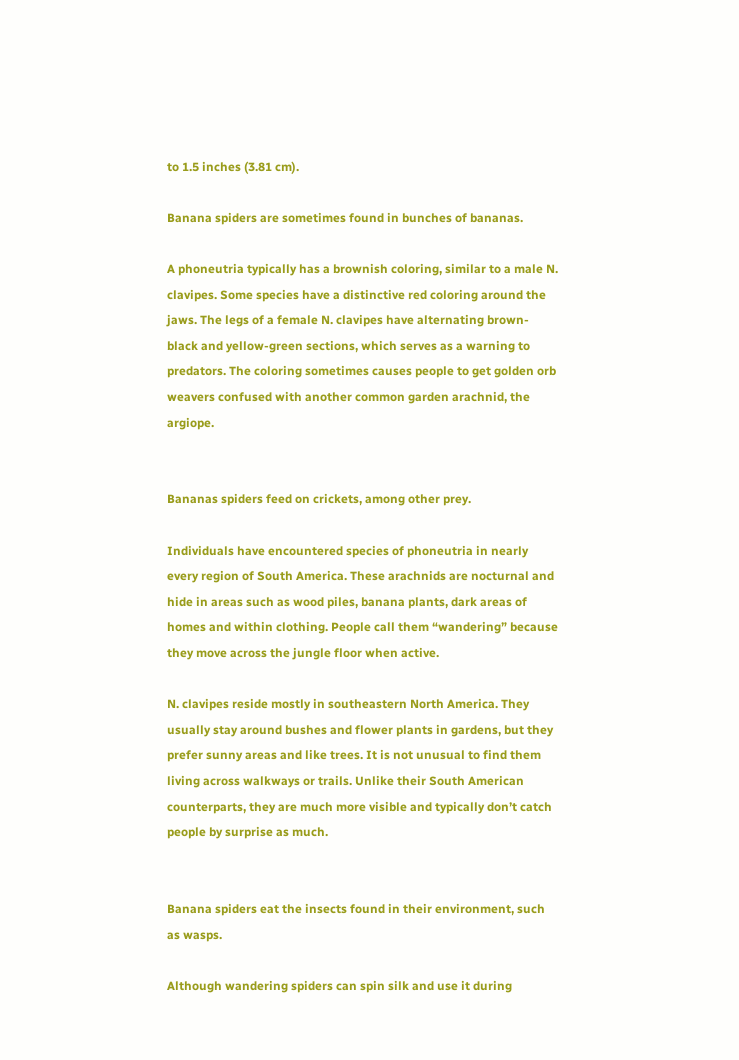to 1.5 inches (3.81 cm).

Banana spiders are sometimes found in bunches of bananas.

A phoneutria typically has a brownish coloring, similar to a male N. clavipes. Some species have a distinctive red coloring around the jaws. The legs of a female N. clavipes have alternating brown-black and yellow-green sections, which serves as a warning to predators. The coloring sometimes causes people to get golden orb weavers confused with another common garden arachnid, the argiope.


Bananas spiders feed on crickets, among other prey.

Individuals have encountered species of phoneutria in nearly every region of South America. These arachnids are nocturnal and hide in areas such as wood piles, banana plants, dark areas of homes and within clothing. People call them “wandering” because they move across the jungle floor when active.

N. clavipes reside mostly in southeastern North America. They usually stay around bushes and flower plants in gardens, but they prefer sunny areas and like trees. It is not unusual to find them living across walkways or trails. Unlike their South American counterparts, they are much more visible and typically don’t catch people by surprise as much.


Banana spiders eat the insects found in their environment, such as wasps.

Although wandering spiders can spin silk and use it during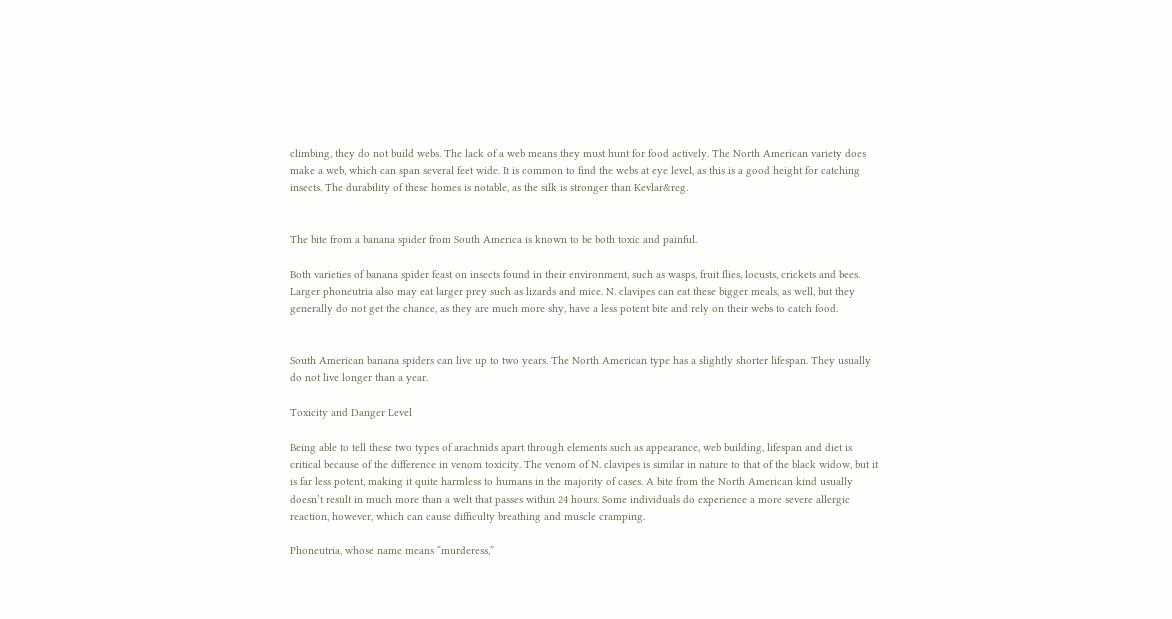climbing, they do not build webs. The lack of a web means they must hunt for food actively. The North American variety does make a web, which can span several feet wide. It is common to find the webs at eye level, as this is a good height for catching insects. The durability of these homes is notable, as the silk is stronger than Kevlar&reg.


The bite from a banana spider from South America is known to be both toxic and painful.

Both varieties of banana spider feast on insects found in their environment, such as wasps, fruit flies, locusts, crickets and bees. Larger phoneutria also may eat larger prey such as lizards and mice. N. clavipes can eat these bigger meals, as well, but they generally do not get the chance, as they are much more shy, have a less potent bite and rely on their webs to catch food.


South American banana spiders can live up to two years. The North American type has a slightly shorter lifespan. They usually do not live longer than a year.

Toxicity and Danger Level

Being able to tell these two types of arachnids apart through elements such as appearance, web building, lifespan and diet is critical because of the difference in venom toxicity. The venom of N. clavipes is similar in nature to that of the black widow, but it is far less potent, making it quite harmless to humans in the majority of cases. A bite from the North American kind usually doesn’t result in much more than a welt that passes within 24 hours. Some individuals do experience a more severe allergic reaction, however, which can cause difficulty breathing and muscle cramping.

Phoneutria, whose name means “murderess,”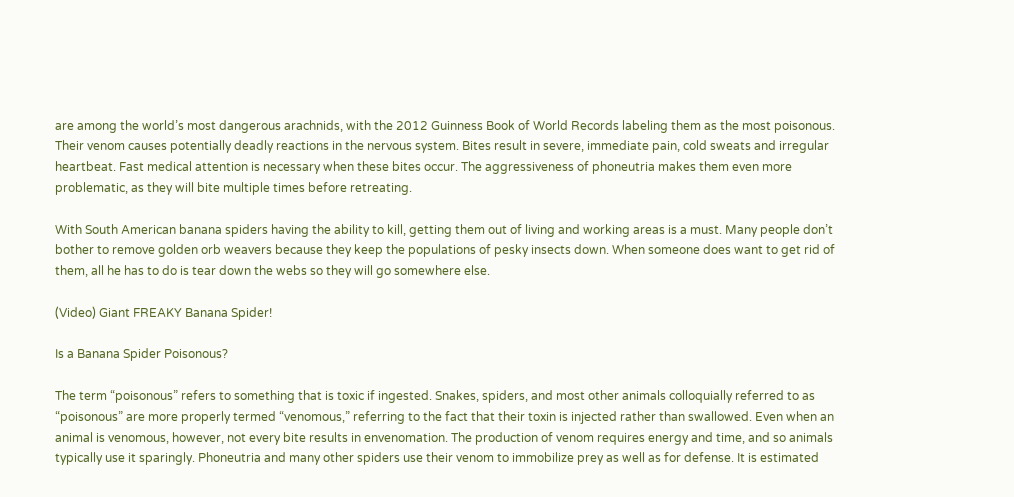are among the world’s most dangerous arachnids, with the 2012 Guinness Book of World Records labeling them as the most poisonous. Their venom causes potentially deadly reactions in the nervous system. Bites result in severe, immediate pain, cold sweats and irregular heartbeat. Fast medical attention is necessary when these bites occur. The aggressiveness of phoneutria makes them even more problematic, as they will bite multiple times before retreating.

With South American banana spiders having the ability to kill, getting them out of living and working areas is a must. Many people don’t bother to remove golden orb weavers because they keep the populations of pesky insects down. When someone does want to get rid of them, all he has to do is tear down the webs so they will go somewhere else.

(Video) Giant FREAKY Banana Spider!

Is a Banana Spider Poisonous?

The term “poisonous” refers to something that is toxic if ingested. Snakes, spiders, and most other animals colloquially referred to as “poisonous” are more properly termed “venomous,” referring to the fact that their toxin is injected rather than swallowed. Even when an animal is venomous, however, not every bite results in envenomation. The production of venom requires energy and time, and so animals typically use it sparingly. Phoneutria and many other spiders use their venom to immobilize prey as well as for defense. It is estimated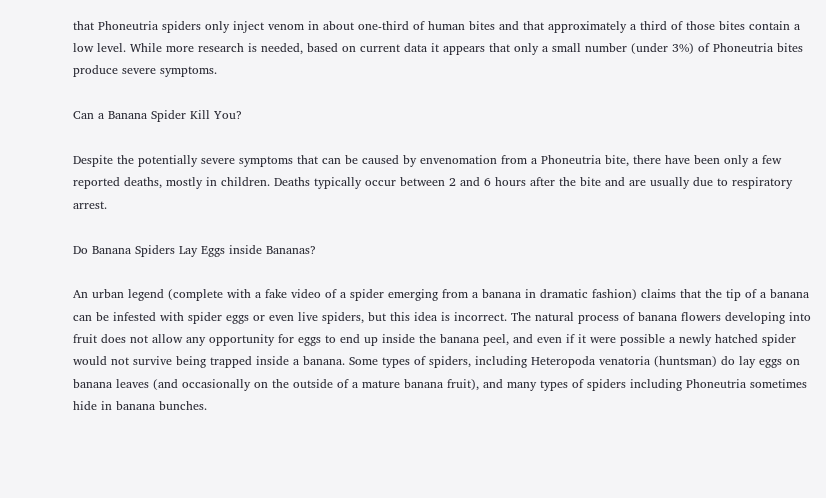that Phoneutria spiders only inject venom in about one-third of human bites and that approximately a third of those bites contain a low level. While more research is needed, based on current data it appears that only a small number (under 3%) of Phoneutria bites produce severe symptoms.

Can a Banana Spider Kill You?

Despite the potentially severe symptoms that can be caused by envenomation from a Phoneutria bite, there have been only a few reported deaths, mostly in children. Deaths typically occur between 2 and 6 hours after the bite and are usually due to respiratory arrest.

Do Banana Spiders Lay Eggs inside Bananas?

An urban legend (complete with a fake video of a spider emerging from a banana in dramatic fashion) claims that the tip of a banana can be infested with spider eggs or even live spiders, but this idea is incorrect. The natural process of banana flowers developing into fruit does not allow any opportunity for eggs to end up inside the banana peel, and even if it were possible a newly hatched spider would not survive being trapped inside a banana. Some types of spiders, including Heteropoda venatoria (huntsman) do lay eggs on banana leaves (and occasionally on the outside of a mature banana fruit), and many types of spiders including Phoneutria sometimes hide in banana bunches.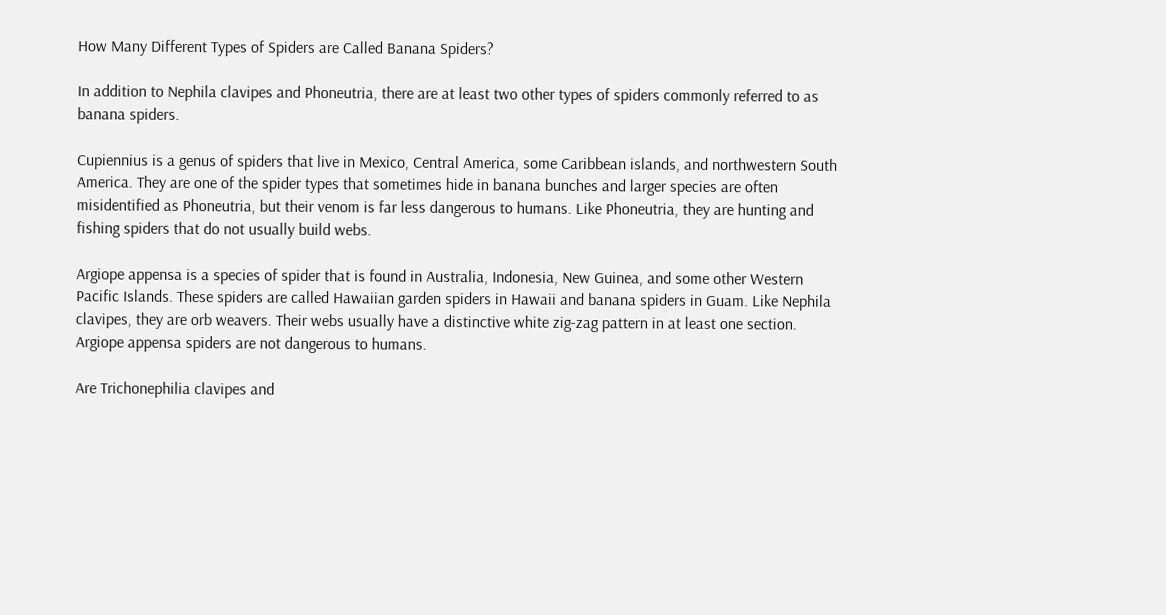How Many Different Types of Spiders are Called Banana Spiders?

In addition to Nephila clavipes and Phoneutria, there are at least two other types of spiders commonly referred to as banana spiders.

Cupiennius is a genus of spiders that live in Mexico, Central America, some Caribbean islands, and northwestern South America. They are one of the spider types that sometimes hide in banana bunches and larger species are often misidentified as Phoneutria, but their venom is far less dangerous to humans. Like Phoneutria, they are hunting and fishing spiders that do not usually build webs.

Argiope appensa is a species of spider that is found in Australia, Indonesia, New Guinea, and some other Western Pacific Islands. These spiders are called Hawaiian garden spiders in Hawaii and banana spiders in Guam. Like Nephila clavipes, they are orb weavers. Their webs usually have a distinctive white zig-zag pattern in at least one section. Argiope appensa spiders are not dangerous to humans.

Are Trichonephilia clavipes and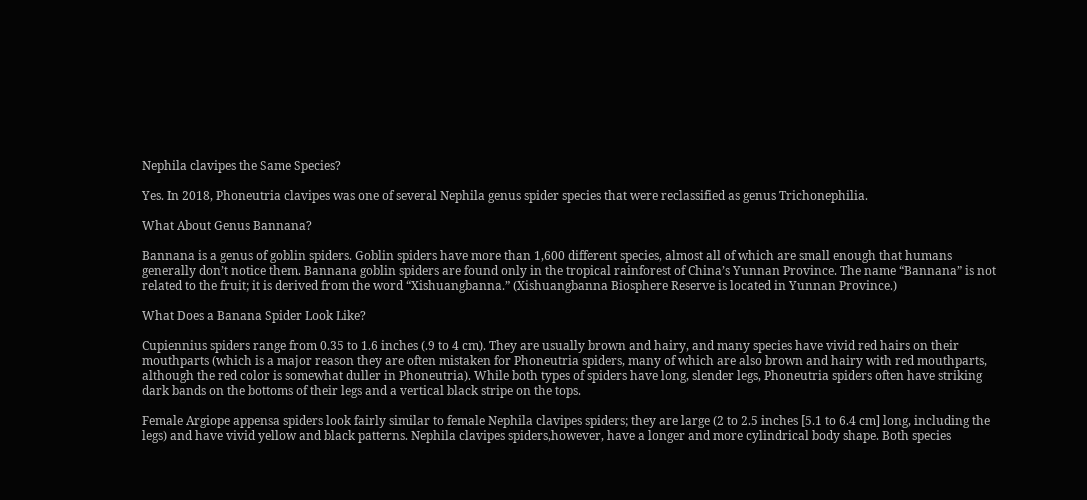Nephila clavipes the Same Species?

Yes. In 2018, Phoneutria clavipes was one of several Nephila genus spider species that were reclassified as genus Trichonephilia.

What About Genus Bannana?

Bannana is a genus of goblin spiders. Goblin spiders have more than 1,600 different species, almost all of which are small enough that humans generally don’t notice them. Bannana goblin spiders are found only in the tropical rainforest of China’s Yunnan Province. The name “Bannana” is not related to the fruit; it is derived from the word “Xishuangbanna.” (Xishuangbanna Biosphere Reserve is located in Yunnan Province.)

What Does a Banana Spider Look Like?

Cupiennius spiders range from 0.35 to 1.6 inches (.9 to 4 cm). They are usually brown and hairy, and many species have vivid red hairs on their mouthparts (which is a major reason they are often mistaken for Phoneutria spiders, many of which are also brown and hairy with red mouthparts, although the red color is somewhat duller in Phoneutria). While both types of spiders have long, slender legs, Phoneutria spiders often have striking dark bands on the bottoms of their legs and a vertical black stripe on the tops.

Female Argiope appensa spiders look fairly similar to female Nephila clavipes spiders; they are large (2 to 2.5 inches [5.1 to 6.4 cm] long, including the legs) and have vivid yellow and black patterns. Nephila clavipes spiders,however, have a longer and more cylindrical body shape. Both species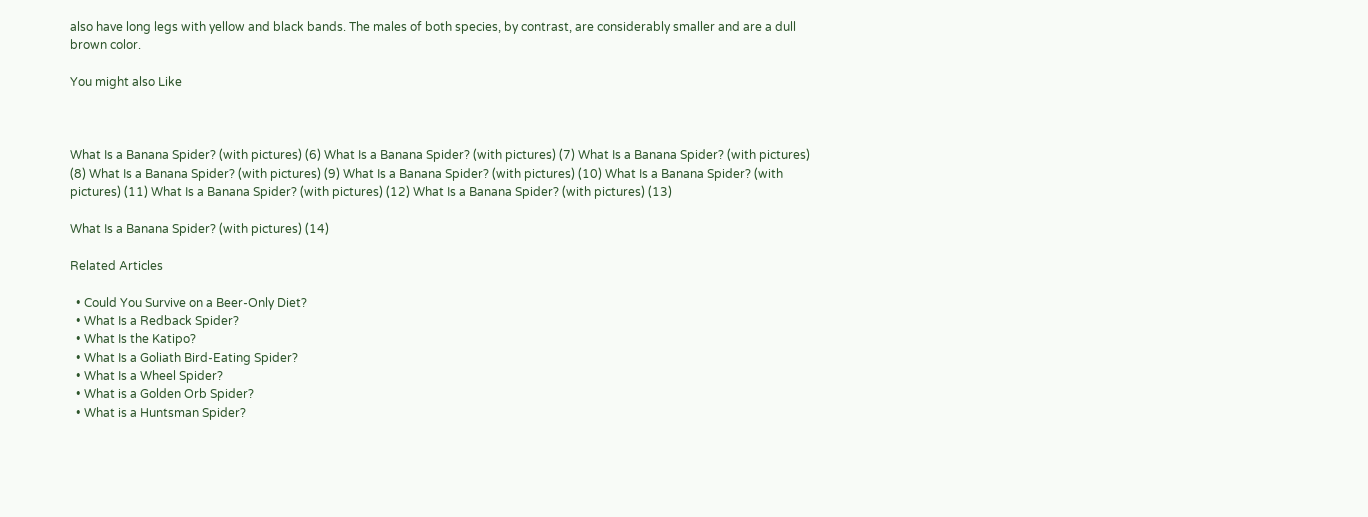also have long legs with yellow and black bands. The males of both species, by contrast, are considerably smaller and are a dull brown color.

You might also Like



What Is a Banana Spider? (with pictures) (6) What Is a Banana Spider? (with pictures) (7) What Is a Banana Spider? (with pictures) (8) What Is a Banana Spider? (with pictures) (9) What Is a Banana Spider? (with pictures) (10) What Is a Banana Spider? (with pictures) (11) What Is a Banana Spider? (with pictures) (12) What Is a Banana Spider? (with pictures) (13)

What Is a Banana Spider? (with pictures) (14)

Related Articles

  • Could You Survive on a Beer-Only Diet?
  • What Is a Redback Spider?
  • What Is the Katipo?
  • What Is a Goliath Bird-Eating Spider?
  • What Is a Wheel Spider?
  • What is a Golden Orb Spider?
  • What is a Huntsman Spider?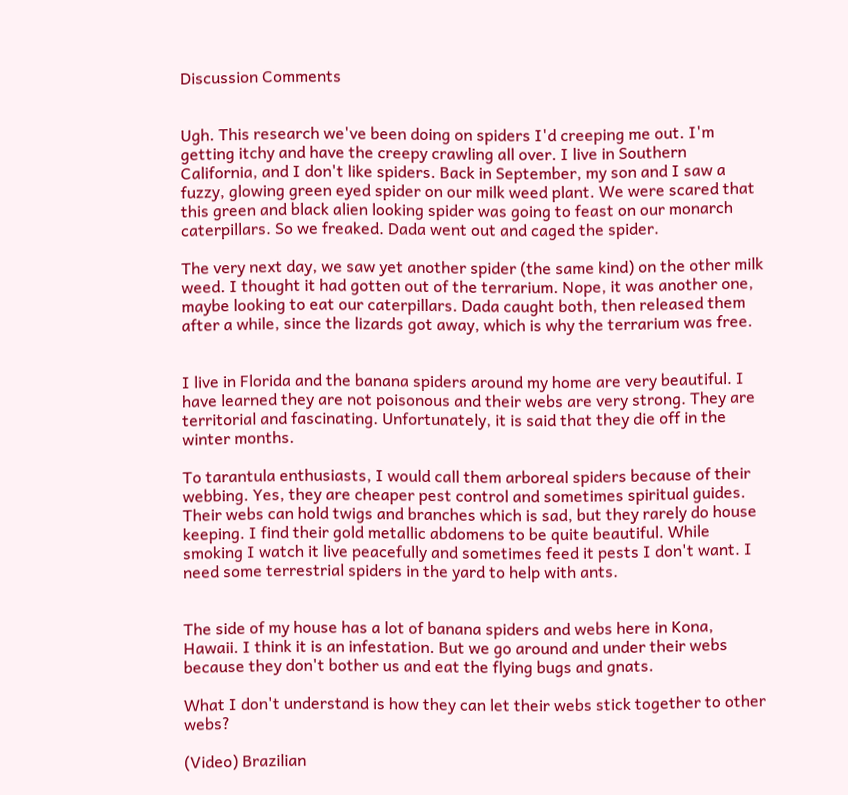Discussion Comments


Ugh. This research we've been doing on spiders I'd creeping me out. I'm getting itchy and have the creepy crawling all over. I live in Southern California, and I don't like spiders. Back in September, my son and I saw a fuzzy, glowing green eyed spider on our milk weed plant. We were scared that this green and black alien looking spider was going to feast on our monarch caterpillars. So we freaked. Dada went out and caged the spider.

The very next day, we saw yet another spider (the same kind) on the other milk weed. I thought it had gotten out of the terrarium. Nope, it was another one, maybe looking to eat our caterpillars. Dada caught both, then released them after a while, since the lizards got away, which is why the terrarium was free.


I live in Florida and the banana spiders around my home are very beautiful. I have learned they are not poisonous and their webs are very strong. They are territorial and fascinating. Unfortunately, it is said that they die off in the winter months.

To tarantula enthusiasts, I would call them arboreal spiders because of their webbing. Yes, they are cheaper pest control and sometimes spiritual guides. Their webs can hold twigs and branches which is sad, but they rarely do house keeping. I find their gold metallic abdomens to be quite beautiful. While smoking I watch it live peacefully and sometimes feed it pests I don't want. I need some terrestrial spiders in the yard to help with ants.


The side of my house has a lot of banana spiders and webs here in Kona, Hawaii. I think it is an infestation. But we go around and under their webs because they don't bother us and eat the flying bugs and gnats.

What I don't understand is how they can let their webs stick together to other webs?

(Video) Brazilian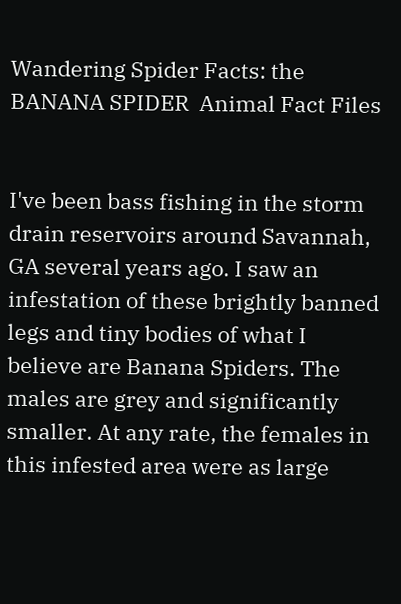Wandering Spider Facts: the BANANA SPIDER  Animal Fact Files


I've been bass fishing in the storm drain reservoirs around Savannah, GA several years ago. I saw an infestation of these brightly banned legs and tiny bodies of what I believe are Banana Spiders. The males are grey and significantly smaller. At any rate, the females in this infested area were as large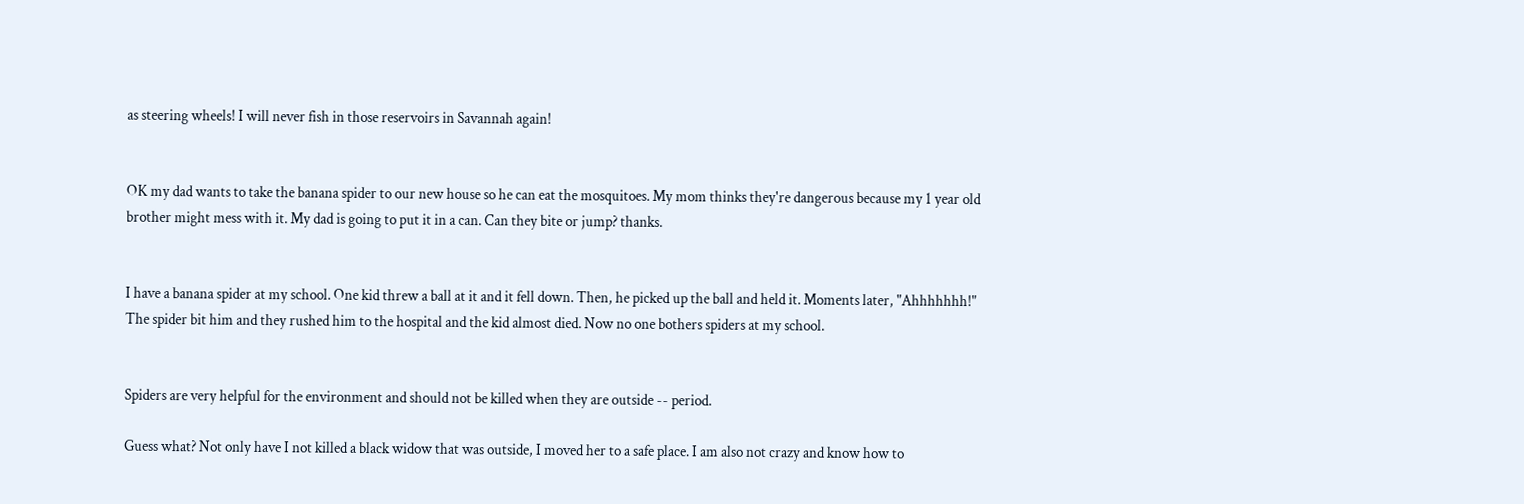as steering wheels! I will never fish in those reservoirs in Savannah again!


OK my dad wants to take the banana spider to our new house so he can eat the mosquitoes. My mom thinks they're dangerous because my 1 year old brother might mess with it. My dad is going to put it in a can. Can they bite or jump? thanks.


I have a banana spider at my school. One kid threw a ball at it and it fell down. Then, he picked up the ball and held it. Moments later, "Ahhhhhhh!" The spider bit him and they rushed him to the hospital and the kid almost died. Now no one bothers spiders at my school.


Spiders are very helpful for the environment and should not be killed when they are outside -- period.

Guess what? Not only have I not killed a black widow that was outside, I moved her to a safe place. I am also not crazy and know how to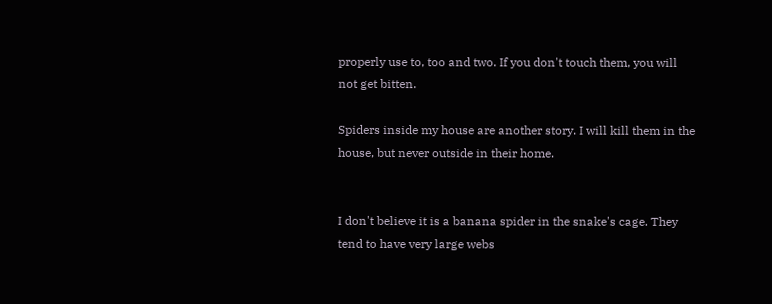properly use to, too and two. If you don't touch them, you will not get bitten.

Spiders inside my house are another story. I will kill them in the house, but never outside in their home.


I don't believe it is a banana spider in the snake's cage. They tend to have very large webs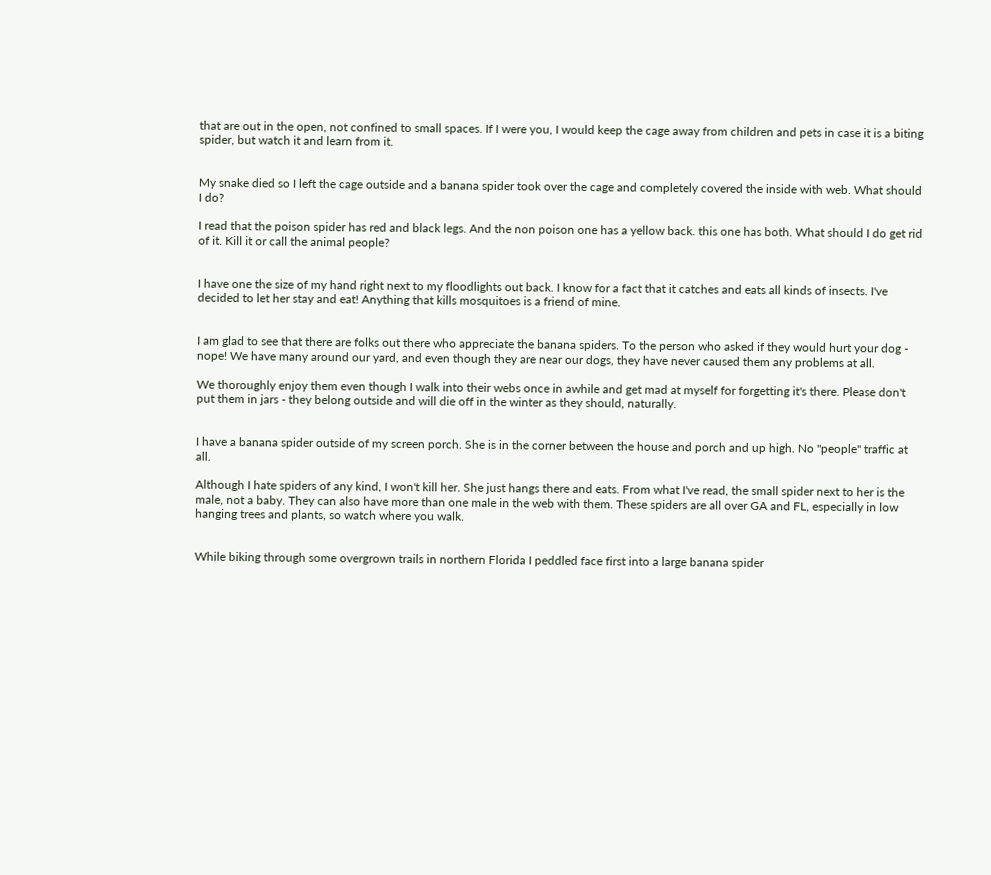that are out in the open, not confined to small spaces. If I were you, I would keep the cage away from children and pets in case it is a biting spider, but watch it and learn from it.


My snake died so I left the cage outside and a banana spider took over the cage and completely covered the inside with web. What should I do?

I read that the poison spider has red and black legs. And the non poison one has a yellow back. this one has both. What should I do get rid of it. Kill it or call the animal people?


I have one the size of my hand right next to my floodlights out back. I know for a fact that it catches and eats all kinds of insects. I've decided to let her stay and eat! Anything that kills mosquitoes is a friend of mine.


I am glad to see that there are folks out there who appreciate the banana spiders. To the person who asked if they would hurt your dog - nope! We have many around our yard, and even though they are near our dogs, they have never caused them any problems at all.

We thoroughly enjoy them even though I walk into their webs once in awhile and get mad at myself for forgetting it's there. Please don't put them in jars - they belong outside and will die off in the winter as they should, naturally.


I have a banana spider outside of my screen porch. She is in the corner between the house and porch and up high. No "people" traffic at all.

Although I hate spiders of any kind, I won't kill her. She just hangs there and eats. From what I've read, the small spider next to her is the male, not a baby. They can also have more than one male in the web with them. These spiders are all over GA and FL, especially in low hanging trees and plants, so watch where you walk.


While biking through some overgrown trails in northern Florida I peddled face first into a large banana spider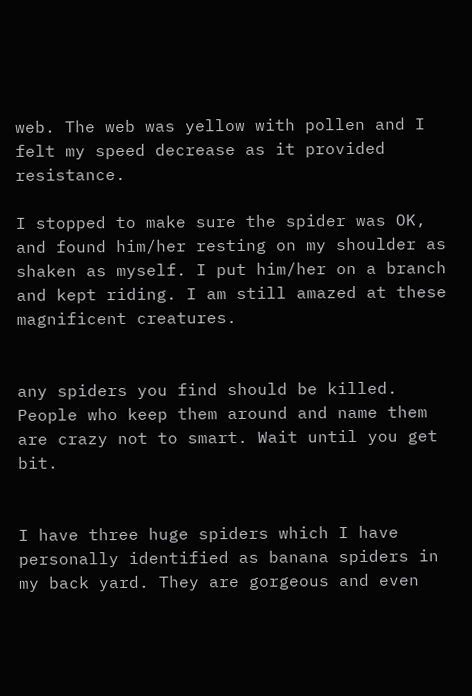web. The web was yellow with pollen and I felt my speed decrease as it provided resistance.

I stopped to make sure the spider was OK, and found him/her resting on my shoulder as shaken as myself. I put him/her on a branch and kept riding. I am still amazed at these magnificent creatures.


any spiders you find should be killed. People who keep them around and name them are crazy not to smart. Wait until you get bit.


I have three huge spiders which I have personally identified as banana spiders in my back yard. They are gorgeous and even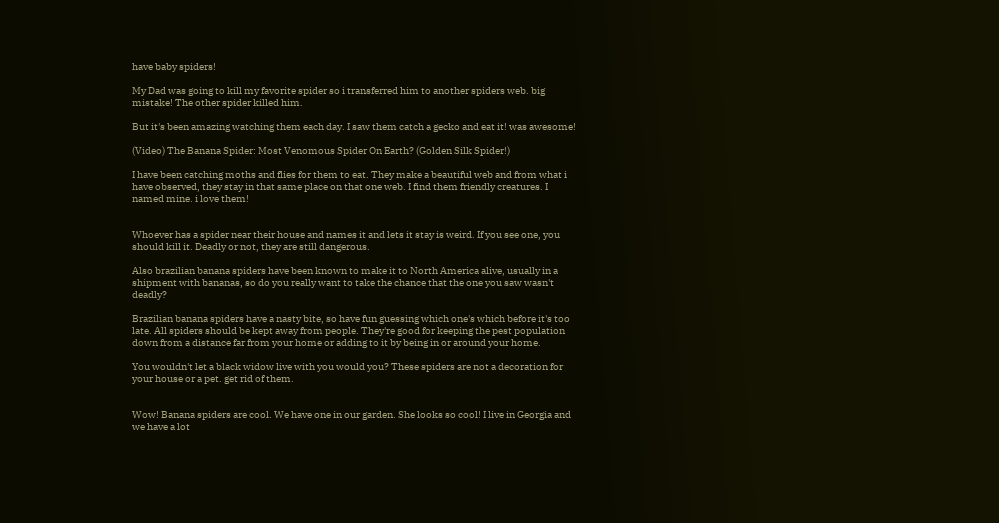have baby spiders!

My Dad was going to kill my favorite spider so i transferred him to another spiders web. big mistake! The other spider killed him.

But it's been amazing watching them each day. I saw them catch a gecko and eat it! was awesome!

(Video) The Banana Spider: Most Venomous Spider On Earth? (Golden Silk Spider!)

I have been catching moths and flies for them to eat. They make a beautiful web and from what i have observed, they stay in that same place on that one web. I find them friendly creatures. I named mine. i love them!


Whoever has a spider near their house and names it and lets it stay is weird. If you see one, you should kill it. Deadly or not, they are still dangerous.

Also brazilian banana spiders have been known to make it to North America alive, usually in a shipment with bananas, so do you really want to take the chance that the one you saw wasn't deadly?

Brazilian banana spiders have a nasty bite, so have fun guessing which one's which before it's too late. All spiders should be kept away from people. They're good for keeping the pest population down from a distance far from your home or adding to it by being in or around your home.

You wouldn't let a black widow live with you would you? These spiders are not a decoration for your house or a pet. get rid of them.


Wow! Banana spiders are cool. We have one in our garden. She looks so cool! I live in Georgia and we have a lot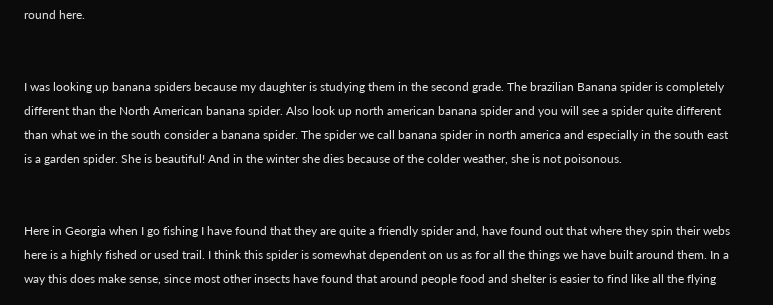round here.


I was looking up banana spiders because my daughter is studying them in the second grade. The brazilian Banana spider is completely different than the North American banana spider. Also look up north american banana spider and you will see a spider quite different than what we in the south consider a banana spider. The spider we call banana spider in north america and especially in the south east is a garden spider. She is beautiful! And in the winter she dies because of the colder weather, she is not poisonous.


Here in Georgia when I go fishing I have found that they are quite a friendly spider and, have found out that where they spin their webs here is a highly fished or used trail. I think this spider is somewhat dependent on us as for all the things we have built around them. In a way this does make sense, since most other insects have found that around people food and shelter is easier to find like all the flying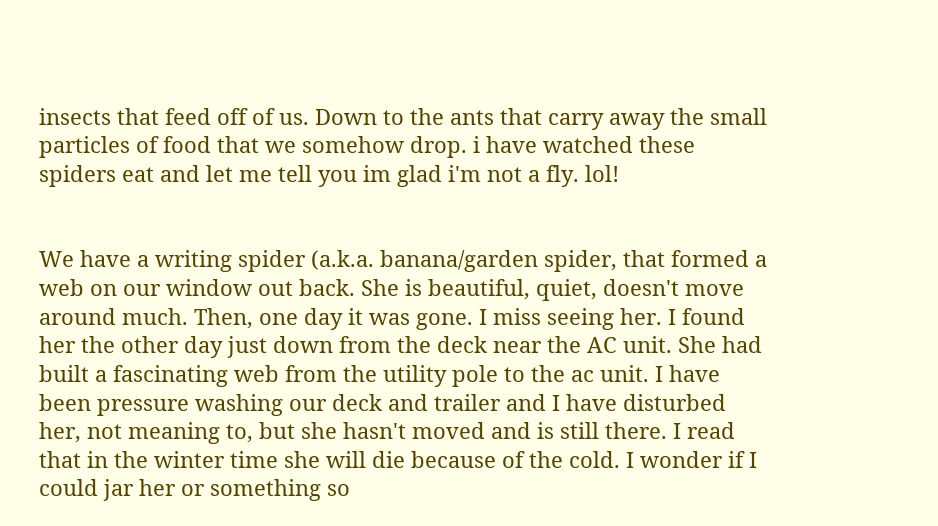insects that feed off of us. Down to the ants that carry away the small particles of food that we somehow drop. i have watched these spiders eat and let me tell you im glad i'm not a fly. lol!


We have a writing spider (a.k.a. banana/garden spider, that formed a web on our window out back. She is beautiful, quiet, doesn't move around much. Then, one day it was gone. I miss seeing her. I found her the other day just down from the deck near the AC unit. She had built a fascinating web from the utility pole to the ac unit. I have been pressure washing our deck and trailer and I have disturbed her, not meaning to, but she hasn't moved and is still there. I read that in the winter time she will die because of the cold. I wonder if I could jar her or something so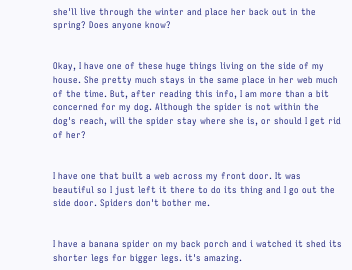she'll live through the winter and place her back out in the spring? Does anyone know?


Okay, I have one of these huge things living on the side of my house. She pretty much stays in the same place in her web much of the time. But, after reading this info, I am more than a bit concerned for my dog. Although the spider is not within the dog's reach, will the spider stay where she is, or should I get rid of her?


I have one that built a web across my front door. It was beautiful so I just left it there to do its thing and I go out the side door. Spiders don't bother me.


I have a banana spider on my back porch and i watched it shed its shorter legs for bigger legs. it's amazing.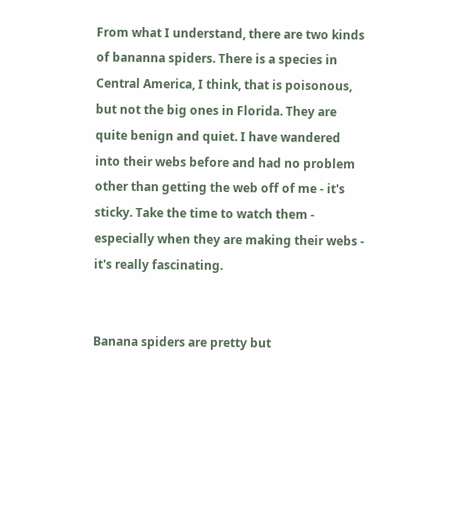From what I understand, there are two kinds of bananna spiders. There is a species in Central America, I think, that is poisonous, but not the big ones in Florida. They are quite benign and quiet. I have wandered into their webs before and had no problem other than getting the web off of me - it's sticky. Take the time to watch them - especially when they are making their webs - it's really fascinating.


Banana spiders are pretty but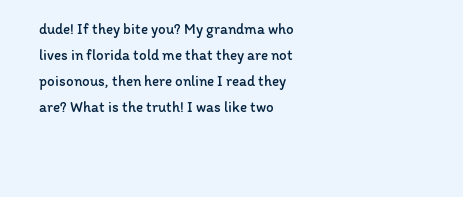dude! If they bite you? My grandma who lives in florida told me that they are not poisonous, then here online I read they are? What is the truth! I was like two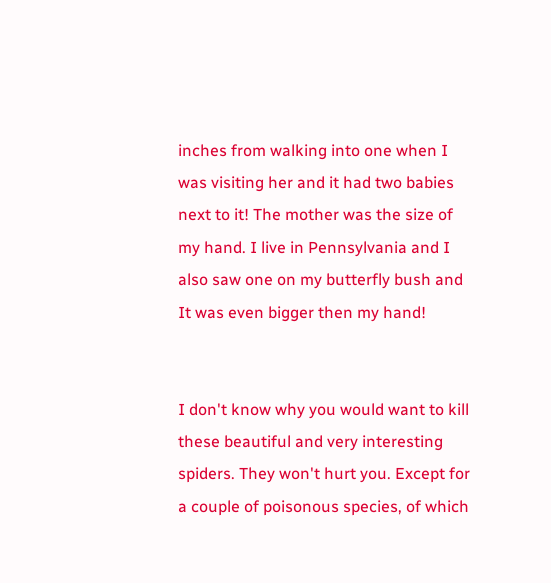inches from walking into one when I was visiting her and it had two babies next to it! The mother was the size of my hand. I live in Pennsylvania and I also saw one on my butterfly bush and It was even bigger then my hand!


I don't know why you would want to kill these beautiful and very interesting spiders. They won't hurt you. Except for a couple of poisonous species, of which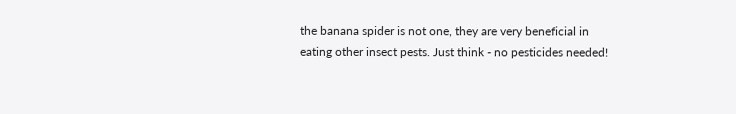the banana spider is not one, they are very beneficial in eating other insect pests. Just think - no pesticides needed!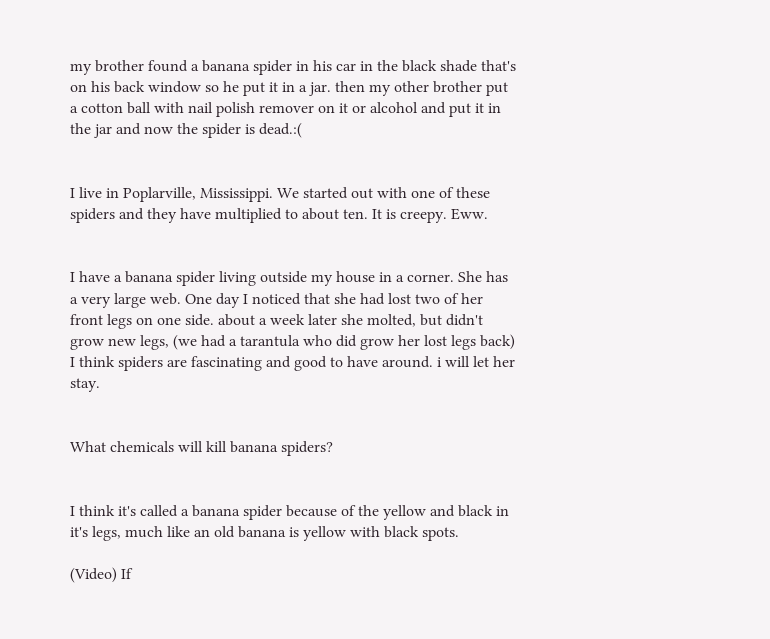my brother found a banana spider in his car in the black shade that's on his back window so he put it in a jar. then my other brother put a cotton ball with nail polish remover on it or alcohol and put it in the jar and now the spider is dead.:(


I live in Poplarville, Mississippi. We started out with one of these spiders and they have multiplied to about ten. It is creepy. Eww.


I have a banana spider living outside my house in a corner. She has a very large web. One day I noticed that she had lost two of her front legs on one side. about a week later she molted, but didn't grow new legs, (we had a tarantula who did grow her lost legs back) I think spiders are fascinating and good to have around. i will let her stay.


What chemicals will kill banana spiders?


I think it's called a banana spider because of the yellow and black in it's legs, much like an old banana is yellow with black spots.

(Video) If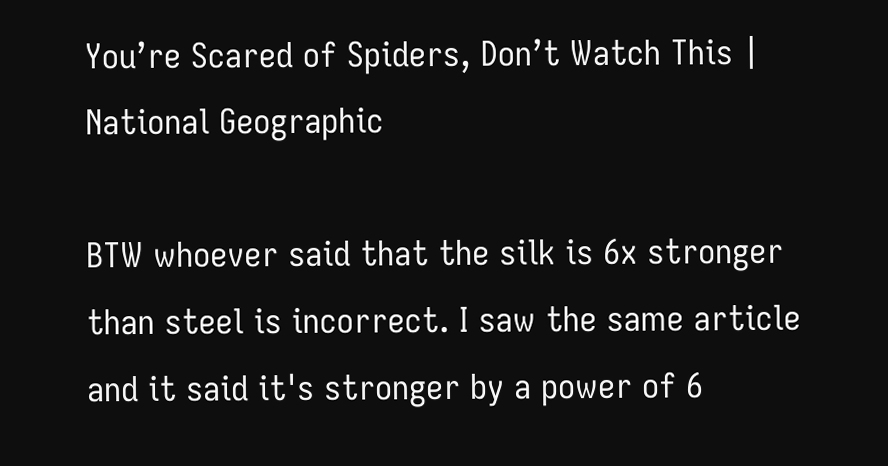You’re Scared of Spiders, Don’t Watch This | National Geographic

BTW whoever said that the silk is 6x stronger than steel is incorrect. I saw the same article and it said it's stronger by a power of 6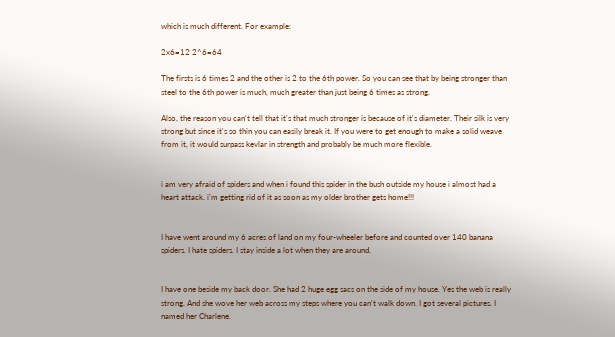which is much different. For example:

2x6=12 2^6=64

The firsts is 6 times 2 and the other is 2 to the 6th power. So you can see that by being stronger than steel to the 6th power is much, much greater than just being 6 times as strong.

Also, the reason you can't tell that it's that much stronger is because of it's diameter. Their silk is very strong but since it's so thin you can easily break it. If you were to get enough to make a solid weave from it, it would surpass kevlar in strength and probably be much more flexible.


i am very afraid of spiders and when i found this spider in the bush outside my house i almost had a heart attack. i'm getting rid of it as soon as my older brother gets home!!!


I have went around my 6 acres of land on my four-wheeler before and counted over 140 banana spiders. I hate spiders. I stay inside a lot when they are around.


I have one beside my back door. She had 2 huge egg sacs on the side of my house. Yes the web is really strong. And she wove her web across my steps where you can't walk down. I got several pictures. I named her Charlene.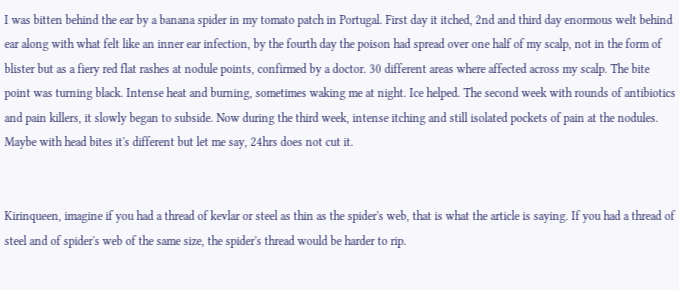I was bitten behind the ear by a banana spider in my tomato patch in Portugal. First day it itched, 2nd and third day enormous welt behind ear along with what felt like an inner ear infection, by the fourth day the poison had spread over one half of my scalp, not in the form of blister but as a fiery red flat rashes at nodule points, confirmed by a doctor. 30 different areas where affected across my scalp. The bite point was turning black. Intense heat and burning, sometimes waking me at night. Ice helped. The second week with rounds of antibiotics and pain killers, it slowly began to subside. Now during the third week, intense itching and still isolated pockets of pain at the nodules. Maybe with head bites it's different but let me say, 24hrs does not cut it.


Kirinqueen, imagine if you had a thread of kevlar or steel as thin as the spider's web, that is what the article is saying. If you had a thread of steel and of spider's web of the same size, the spider's thread would be harder to rip.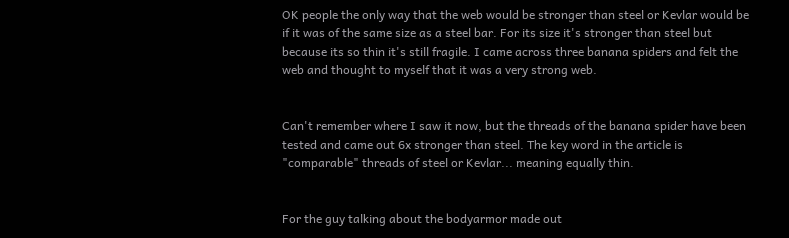OK people the only way that the web would be stronger than steel or Kevlar would be if it was of the same size as a steel bar. For its size it's stronger than steel but because its so thin it's still fragile. I came across three banana spiders and felt the web and thought to myself that it was a very strong web.


Can't remember where I saw it now, but the threads of the banana spider have been tested and came out 6x stronger than steel. The key word in the article is "comparable" threads of steel or Kevlar... meaning equally thin.


For the guy talking about the bodyarmor made out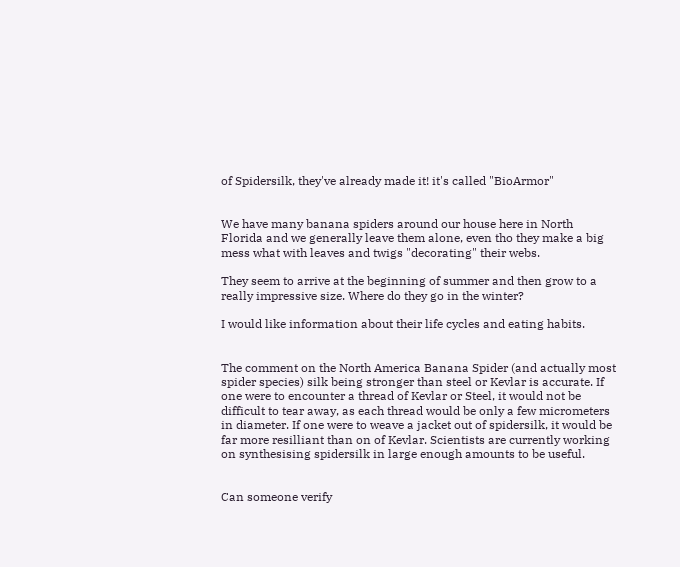of Spidersilk, they've already made it! it's called "BioArmor"


We have many banana spiders around our house here in North Florida and we generally leave them alone, even tho they make a big mess what with leaves and twigs "decorating" their webs.

They seem to arrive at the beginning of summer and then grow to a really impressive size. Where do they go in the winter?

I would like information about their life cycles and eating habits.


The comment on the North America Banana Spider (and actually most spider species) silk being stronger than steel or Kevlar is accurate. If one were to encounter a thread of Kevlar or Steel, it would not be difficult to tear away, as each thread would be only a few micrometers in diameter. If one were to weave a jacket out of spidersilk, it would be far more resilliant than on of Kevlar. Scientists are currently working on synthesising spidersilk in large enough amounts to be useful.


Can someone verify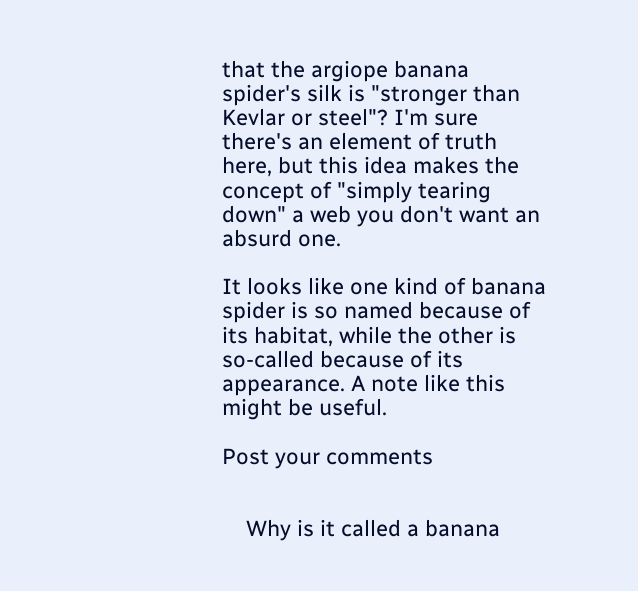that the argiope banana spider's silk is "stronger than Kevlar or steel"? I'm sure there's an element of truth here, but this idea makes the concept of "simply tearing down" a web you don't want an absurd one.

It looks like one kind of banana spider is so named because of its habitat, while the other is so-called because of its appearance. A note like this might be useful.

Post your comments


    Why is it called a banana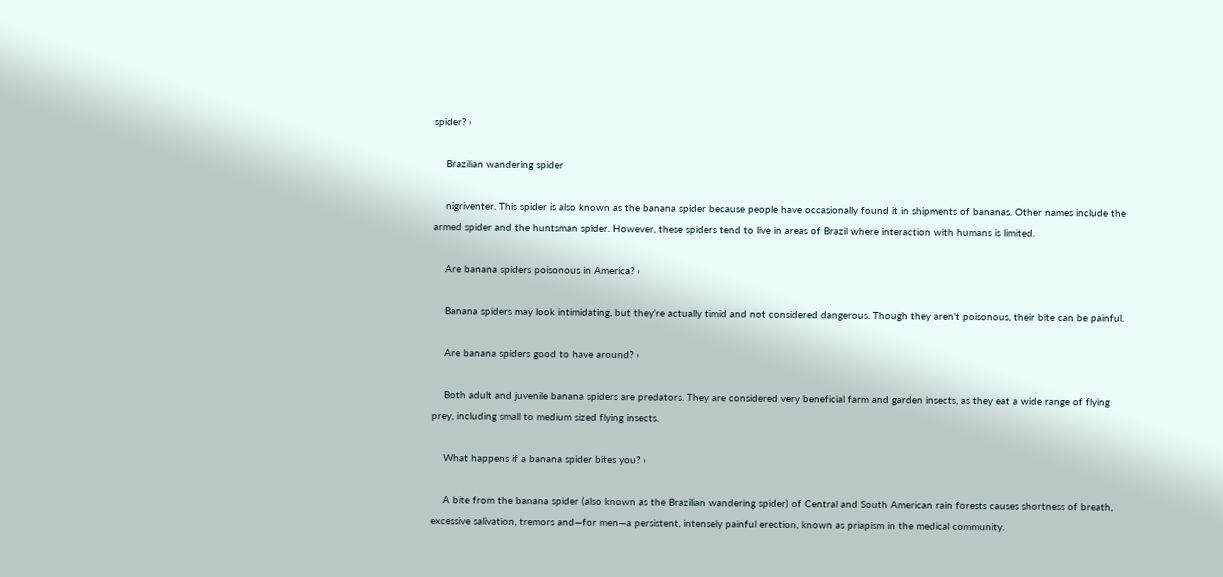spider? ›

    Brazilian wandering spider

    nigriventer. This spider is also known as the banana spider because people have occasionally found it in shipments of bananas. Other names include the armed spider and the huntsman spider. However, these spiders tend to live in areas of Brazil where interaction with humans is limited.

    Are banana spiders poisonous in America? ›

    Banana spiders may look intimidating, but they're actually timid and not considered dangerous. Though they aren't poisonous, their bite can be painful.

    Are banana spiders good to have around? ›

    Both adult and juvenile banana spiders are predators. They are considered very beneficial farm and garden insects, as they eat a wide range of flying prey, including small to medium sized flying insects.

    What happens if a banana spider bites you? ›

    A bite from the banana spider (also known as the Brazilian wandering spider) of Central and South American rain forests causes shortness of breath, excessive salivation, tremors and—for men—a persistent, intensely painful erection, known as priapism in the medical community.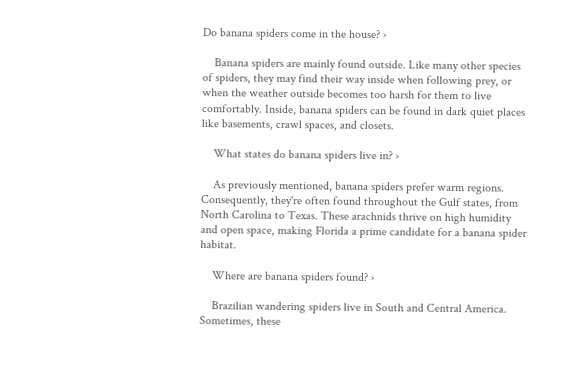Do banana spiders come in the house? ›

    Banana spiders are mainly found outside. Like many other species of spiders, they may find their way inside when following prey, or when the weather outside becomes too harsh for them to live comfortably. Inside, banana spiders can be found in dark quiet places like basements, crawl spaces, and closets.

    What states do banana spiders live in? ›

    As previously mentioned, banana spiders prefer warm regions. Consequently, they're often found throughout the Gulf states, from North Carolina to Texas. These arachnids thrive on high humidity and open space, making Florida a prime candidate for a banana spider habitat.

    Where are banana spiders found? ›

    Brazilian wandering spiders live in South and Central America. Sometimes, these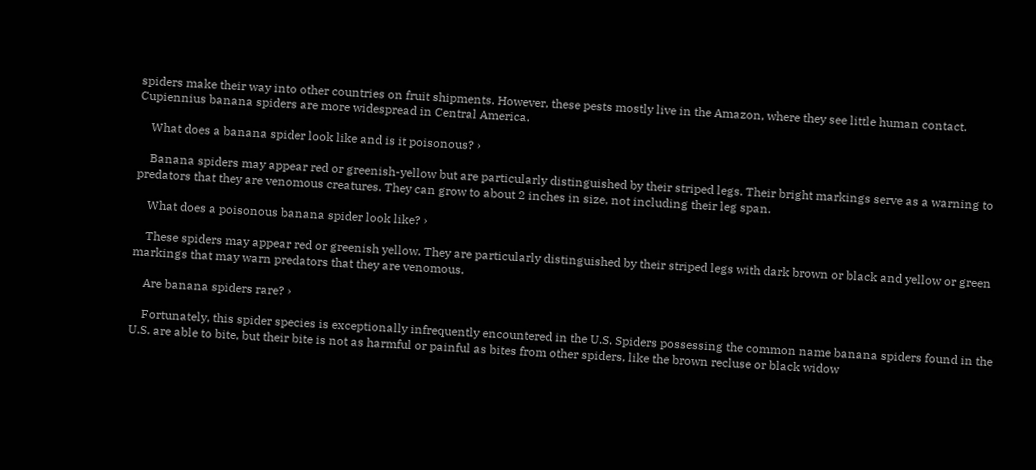spiders make their way into other countries on fruit shipments. However, these pests mostly live in the Amazon, where they see little human contact. Cupiennius banana spiders are more widespread in Central America.

    What does a banana spider look like and is it poisonous? ›

    Banana spiders may appear red or greenish-yellow but are particularly distinguished by their striped legs. Their bright markings serve as a warning to predators that they are venomous creatures. They can grow to about 2 inches in size, not including their leg span.

    What does a poisonous banana spider look like? ›

    These spiders may appear red or greenish yellow. They are particularly distinguished by their striped legs with dark brown or black and yellow or green markings that may warn predators that they are venomous.

    Are banana spiders rare? ›

    Fortunately, this spider species is exceptionally infrequently encountered in the U.S. Spiders possessing the common name banana spiders found in the U.S. are able to bite, but their bite is not as harmful or painful as bites from other spiders, like the brown recluse or black widow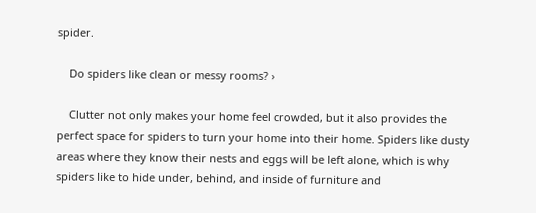spider.

    Do spiders like clean or messy rooms? ›

    Clutter not only makes your home feel crowded, but it also provides the perfect space for spiders to turn your home into their home. Spiders like dusty areas where they know their nests and eggs will be left alone, which is why spiders like to hide under, behind, and inside of furniture and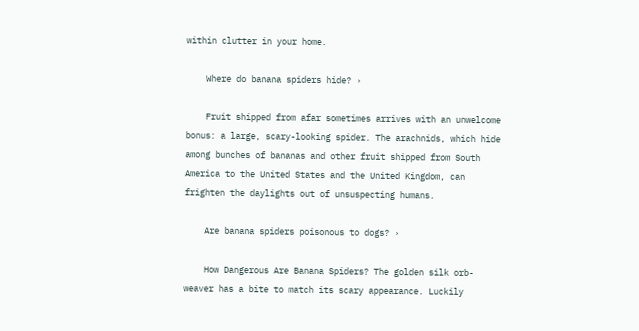within clutter in your home.

    Where do banana spiders hide? ›

    Fruit shipped from afar sometimes arrives with an unwelcome bonus: a large, scary-looking spider. The arachnids, which hide among bunches of bananas and other fruit shipped from South America to the United States and the United Kingdom, can frighten the daylights out of unsuspecting humans.

    Are banana spiders poisonous to dogs? ›

    How Dangerous Are Banana Spiders? The golden silk orb-weaver has a bite to match its scary appearance. Luckily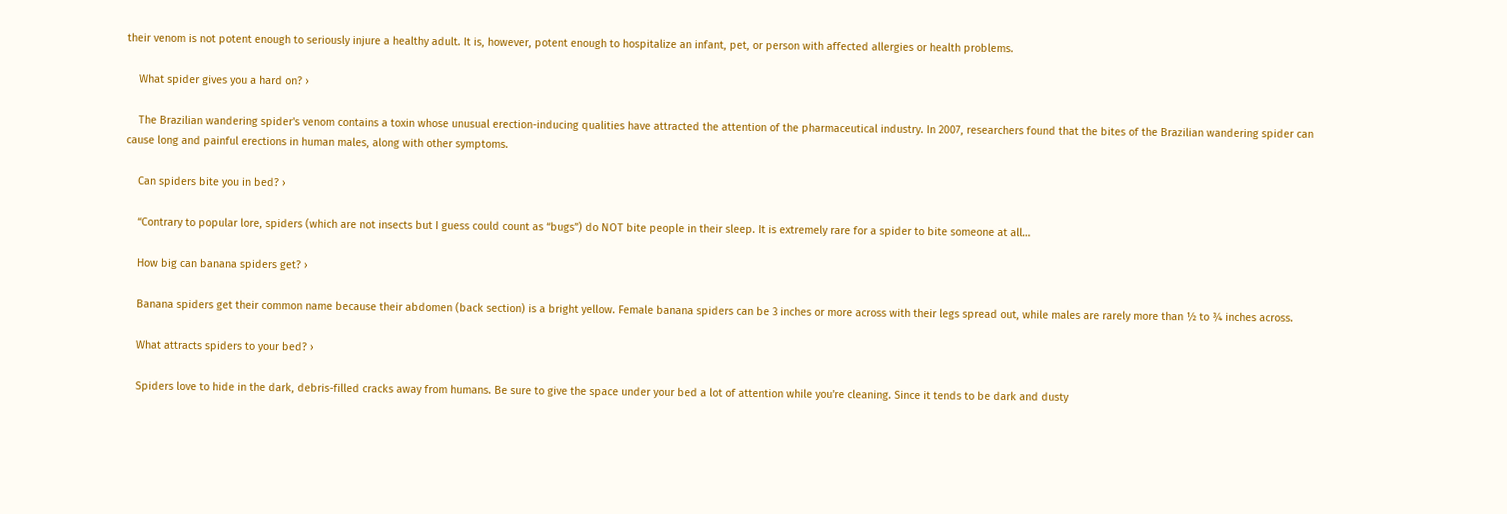their venom is not potent enough to seriously injure a healthy adult. It is, however, potent enough to hospitalize an infant, pet, or person with affected allergies or health problems.

    What spider gives you a hard on? ›

    The Brazilian wandering spider's venom contains a toxin whose unusual erection-inducing qualities have attracted the attention of the pharmaceutical industry. In 2007, researchers found that the bites of the Brazilian wandering spider can cause long and painful erections in human males, along with other symptoms.

    Can spiders bite you in bed? ›

    “Contrary to popular lore, spiders (which are not insects but I guess could count as “bugs”) do NOT bite people in their sleep. It is extremely rare for a spider to bite someone at all…

    How big can banana spiders get? ›

    Banana spiders get their common name because their abdomen (back section) is a bright yellow. Female banana spiders can be 3 inches or more across with their legs spread out, while males are rarely more than ½ to ¾ inches across.

    What attracts spiders to your bed? ›

    Spiders love to hide in the dark, debris-filled cracks away from humans. Be sure to give the space under your bed a lot of attention while you're cleaning. Since it tends to be dark and dusty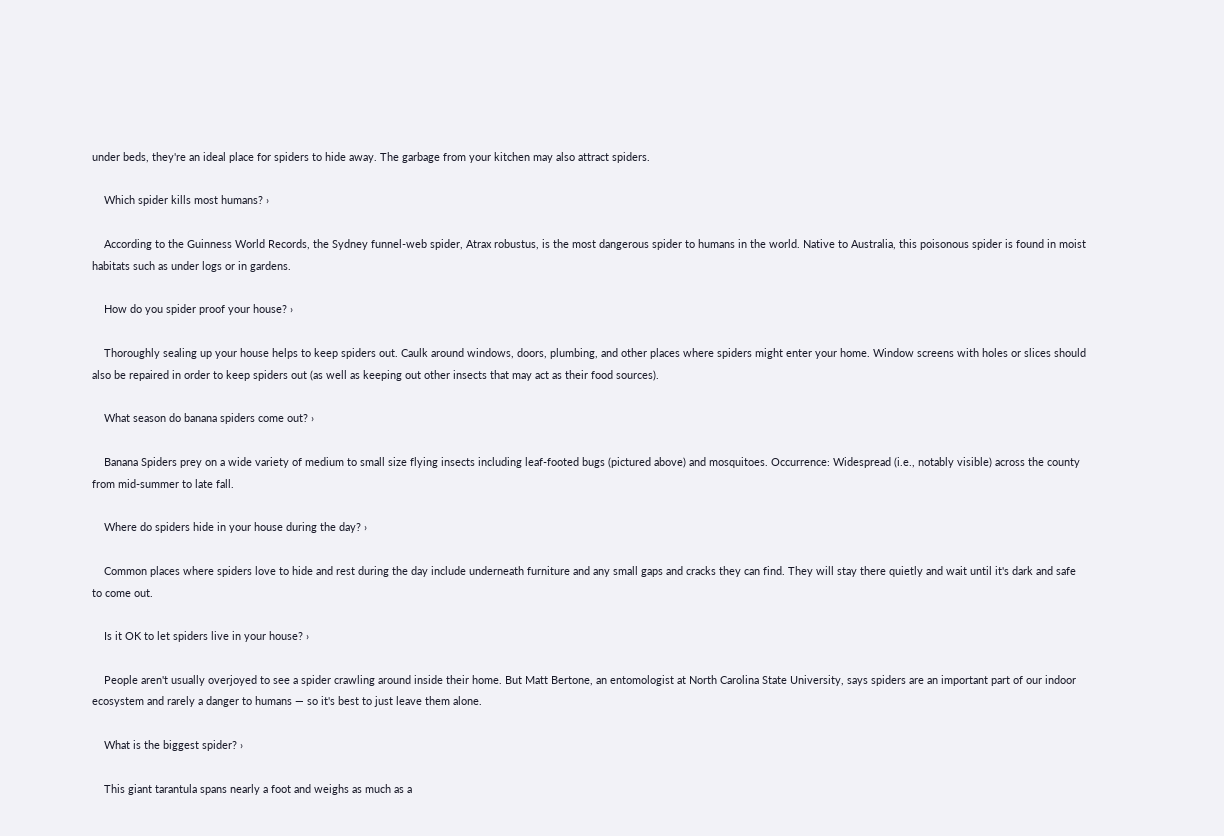under beds, they're an ideal place for spiders to hide away. The garbage from your kitchen may also attract spiders.

    Which spider kills most humans? ›

    According to the Guinness World Records, the Sydney funnel-web spider, Atrax robustus, is the most dangerous spider to humans in the world. Native to Australia, this poisonous spider is found in moist habitats such as under logs or in gardens.

    How do you spider proof your house? ›

    Thoroughly sealing up your house helps to keep spiders out. Caulk around windows, doors, plumbing, and other places where spiders might enter your home. Window screens with holes or slices should also be repaired in order to keep spiders out (as well as keeping out other insects that may act as their food sources).

    What season do banana spiders come out? ›

    Banana Spiders prey on a wide variety of medium to small size flying insects including leaf-footed bugs (pictured above) and mosquitoes. Occurrence: Widespread (i.e., notably visible) across the county from mid-summer to late fall.

    Where do spiders hide in your house during the day? ›

    Common places where spiders love to hide and rest during the day include underneath furniture and any small gaps and cracks they can find. They will stay there quietly and wait until it's dark and safe to come out.

    Is it OK to let spiders live in your house? ›

    People aren't usually overjoyed to see a spider crawling around inside their home. But Matt Bertone, an entomologist at North Carolina State University, says spiders are an important part of our indoor ecosystem and rarely a danger to humans — so it's best to just leave them alone.

    What is the biggest spider? ›

    This giant tarantula spans nearly a foot and weighs as much as a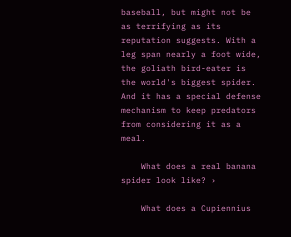baseball, but might not be as terrifying as its reputation suggests. With a leg span nearly a foot wide, the goliath bird-eater is the world's biggest spider. And it has a special defense mechanism to keep predators from considering it as a meal.

    What does a real banana spider look like? ›

    What does a Cupiennius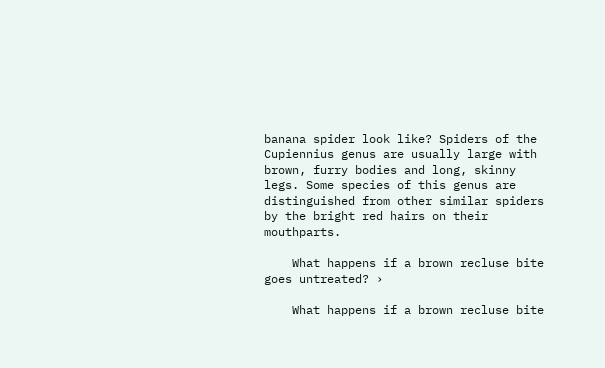banana spider look like? Spiders of the Cupiennius genus are usually large with brown, furry bodies and long, skinny legs. Some species of this genus are distinguished from other similar spiders by the bright red hairs on their mouthparts.

    What happens if a brown recluse bite goes untreated? ›

    What happens if a brown recluse bite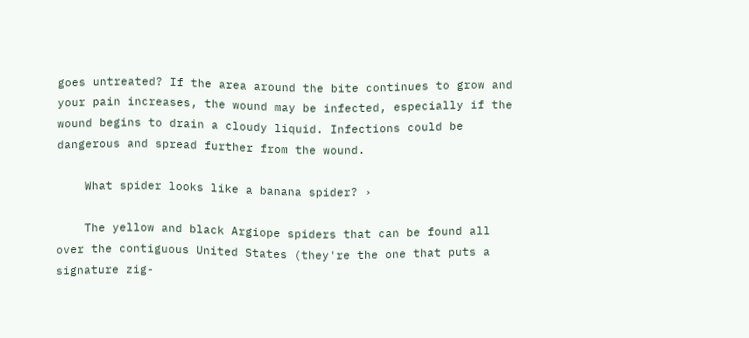goes untreated? If the area around the bite continues to grow and your pain increases, the wound may be infected, especially if the wound begins to drain a cloudy liquid. Infections could be dangerous and spread further from the wound.

    What spider looks like a banana spider? ›

    The yellow and black Argiope spiders that can be found all over the contiguous United States (they're the one that puts a signature zig-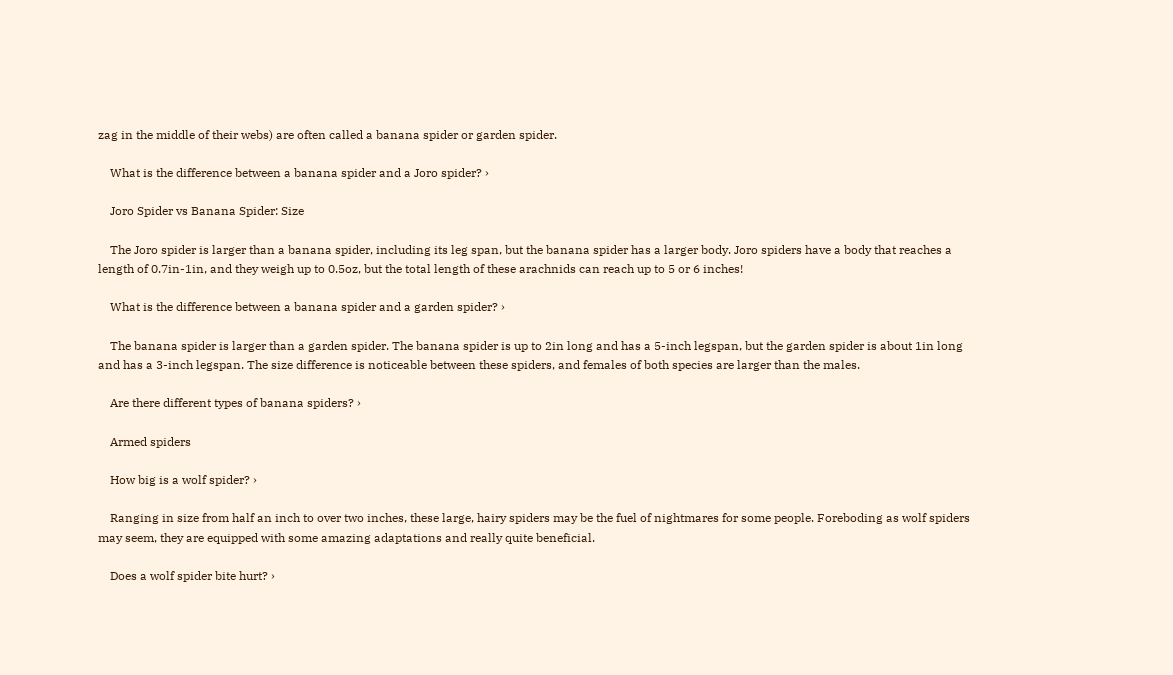zag in the middle of their webs) are often called a banana spider or garden spider.

    What is the difference between a banana spider and a Joro spider? ›

    Joro Spider vs Banana Spider: Size

    The Joro spider is larger than a banana spider, including its leg span, but the banana spider has a larger body. Joro spiders have a body that reaches a length of 0.7in-1in, and they weigh up to 0.5oz, but the total length of these arachnids can reach up to 5 or 6 inches!

    What is the difference between a banana spider and a garden spider? ›

    The banana spider is larger than a garden spider. The banana spider is up to 2in long and has a 5-inch legspan, but the garden spider is about 1in long and has a 3-inch legspan. The size difference is noticeable between these spiders, and females of both species are larger than the males.

    Are there different types of banana spiders? ›

    Armed spiders

    How big is a wolf spider? ›

    Ranging in size from half an inch to over two inches, these large, hairy spiders may be the fuel of nightmares for some people. Foreboding as wolf spiders may seem, they are equipped with some amazing adaptations and really quite beneficial.

    Does a wolf spider bite hurt? ›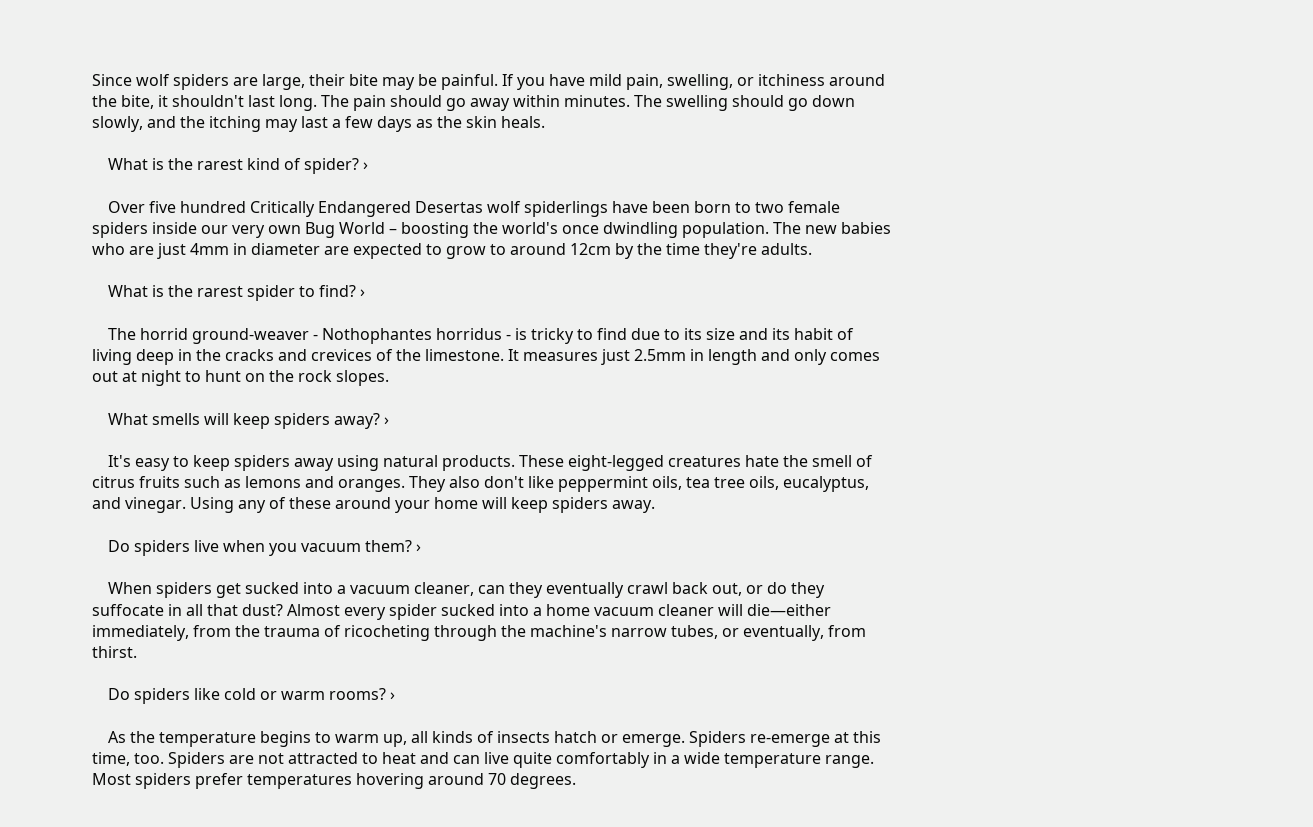Since wolf spiders are large, their bite may be painful. If you have mild pain, swelling, or itchiness around the bite, it shouldn't last long. The pain should go away within minutes. The swelling should go down slowly, and the itching may last a few days as the skin heals.

    What is the rarest kind of spider? ›

    Over five hundred Critically Endangered Desertas wolf spiderlings have been born to two female spiders inside our very own Bug World – boosting the world's once dwindling population. The new babies who are just 4mm in diameter are expected to grow to around 12cm by the time they're adults.

    What is the rarest spider to find? ›

    The horrid ground-weaver - Nothophantes horridus - is tricky to find due to its size and its habit of living deep in the cracks and crevices of the limestone. It measures just 2.5mm in length and only comes out at night to hunt on the rock slopes.

    What smells will keep spiders away? ›

    It's easy to keep spiders away using natural products. These eight-legged creatures hate the smell of citrus fruits such as lemons and oranges. They also don't like peppermint oils, tea tree oils, eucalyptus, and vinegar. Using any of these around your home will keep spiders away.

    Do spiders live when you vacuum them? ›

    When spiders get sucked into a vacuum cleaner, can they eventually crawl back out, or do they suffocate in all that dust? Almost every spider sucked into a home vacuum cleaner will die—either immediately, from the trauma of ricocheting through the machine's narrow tubes, or eventually, from thirst.

    Do spiders like cold or warm rooms? ›

    As the temperature begins to warm up, all kinds of insects hatch or emerge. Spiders re-emerge at this time, too. Spiders are not attracted to heat and can live quite comfortably in a wide temperature range. Most spiders prefer temperatures hovering around 70 degrees.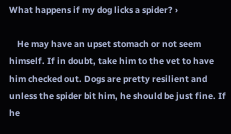What happens if my dog licks a spider? ›

    He may have an upset stomach or not seem himself. If in doubt, take him to the vet to have him checked out. Dogs are pretty resilient and unless the spider bit him, he should be just fine. If he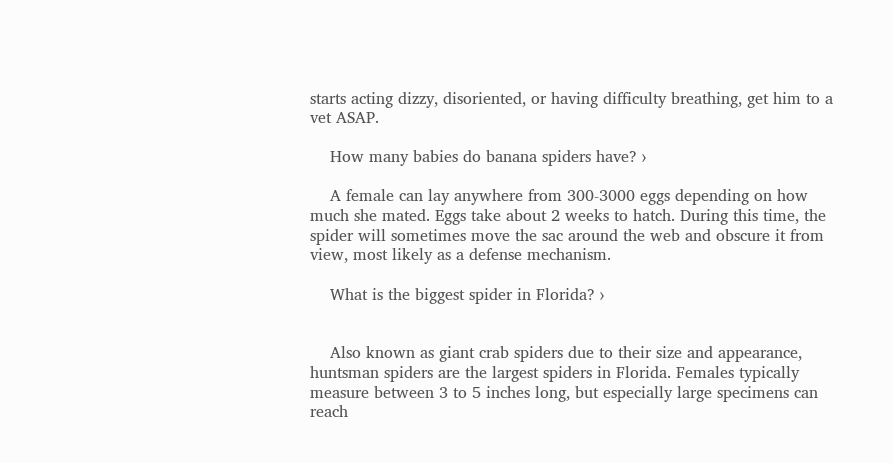starts acting dizzy, disoriented, or having difficulty breathing, get him to a vet ASAP.

    How many babies do banana spiders have? ›

    A female can lay anywhere from 300-3000 eggs depending on how much she mated. Eggs take about 2 weeks to hatch. During this time, the spider will sometimes move the sac around the web and obscure it from view, most likely as a defense mechanism.

    What is the biggest spider in Florida? ›


    Also known as giant crab spiders due to their size and appearance, huntsman spiders are the largest spiders in Florida. Females typically measure between 3 to 5 inches long, but especially large specimens can reach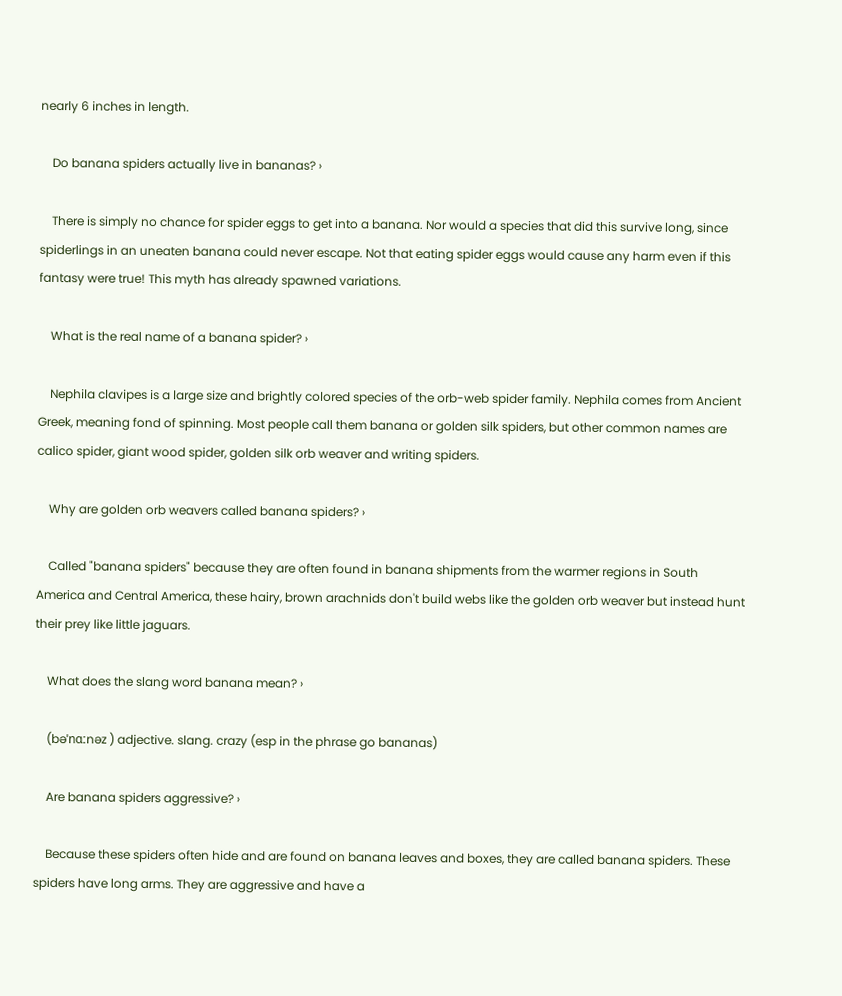nearly 6 inches in length.

    Do banana spiders actually live in bananas? ›

    There is simply no chance for spider eggs to get into a banana. Nor would a species that did this survive long, since spiderlings in an uneaten banana could never escape. Not that eating spider eggs would cause any harm even if this fantasy were true! This myth has already spawned variations.

    What is the real name of a banana spider? ›

    Nephila clavipes is a large size and brightly colored species of the orb-web spider family. Nephila comes from Ancient Greek, meaning fond of spinning. Most people call them banana or golden silk spiders, but other common names are calico spider, giant wood spider, golden silk orb weaver and writing spiders.

    Why are golden orb weavers called banana spiders? ›

    Called "banana spiders" because they are often found in banana shipments from the warmer regions in South America and Central America, these hairy, brown arachnids don't build webs like the golden orb weaver but instead hunt their prey like little jaguars.

    What does the slang word banana mean? ›

    (bəˈnɑːnəz ) adjective. slang. crazy (esp in the phrase go bananas)

    Are banana spiders aggressive? ›

    Because these spiders often hide and are found on banana leaves and boxes, they are called banana spiders. These spiders have long arms. They are aggressive and have a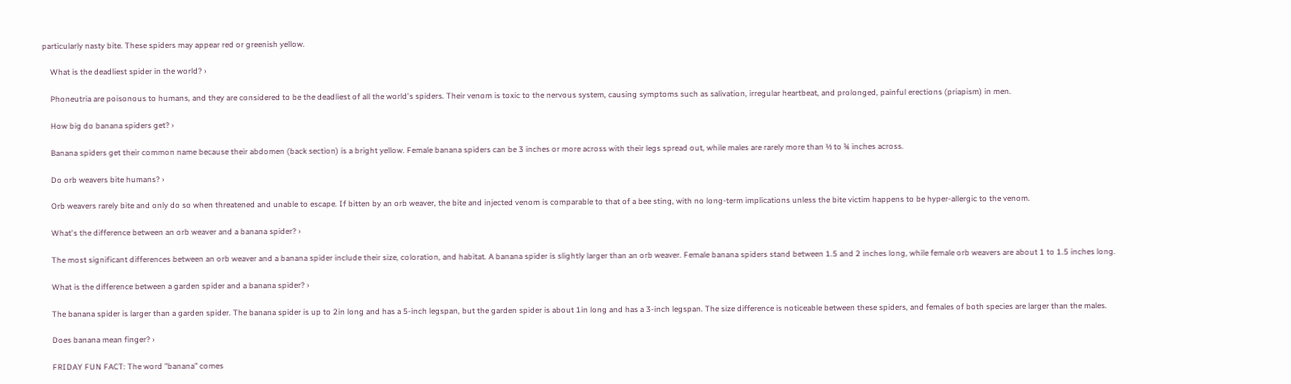particularly nasty bite. These spiders may appear red or greenish yellow.

    What is the deadliest spider in the world? ›

    Phoneutria are poisonous to humans, and they are considered to be the deadliest of all the world's spiders. Their venom is toxic to the nervous system, causing symptoms such as salivation, irregular heartbeat, and prolonged, painful erections (priapism) in men.

    How big do banana spiders get? ›

    Banana spiders get their common name because their abdomen (back section) is a bright yellow. Female banana spiders can be 3 inches or more across with their legs spread out, while males are rarely more than ½ to ¾ inches across.

    Do orb weavers bite humans? ›

    Orb weavers rarely bite and only do so when threatened and unable to escape. If bitten by an orb weaver, the bite and injected venom is comparable to that of a bee sting, with no long-term implications unless the bite victim happens to be hyper-allergic to the venom.

    What's the difference between an orb weaver and a banana spider? ›

    The most significant differences between an orb weaver and a banana spider include their size, coloration, and habitat. A banana spider is slightly larger than an orb weaver. Female banana spiders stand between 1.5 and 2 inches long, while female orb weavers are about 1 to 1.5 inches long.

    What is the difference between a garden spider and a banana spider? ›

    The banana spider is larger than a garden spider. The banana spider is up to 2in long and has a 5-inch legspan, but the garden spider is about 1in long and has a 3-inch legspan. The size difference is noticeable between these spiders, and females of both species are larger than the males.

    Does banana mean finger? ›

    FRIDAY FUN FACT: The word "banana" comes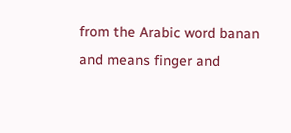from the Arabic word banan and means finger and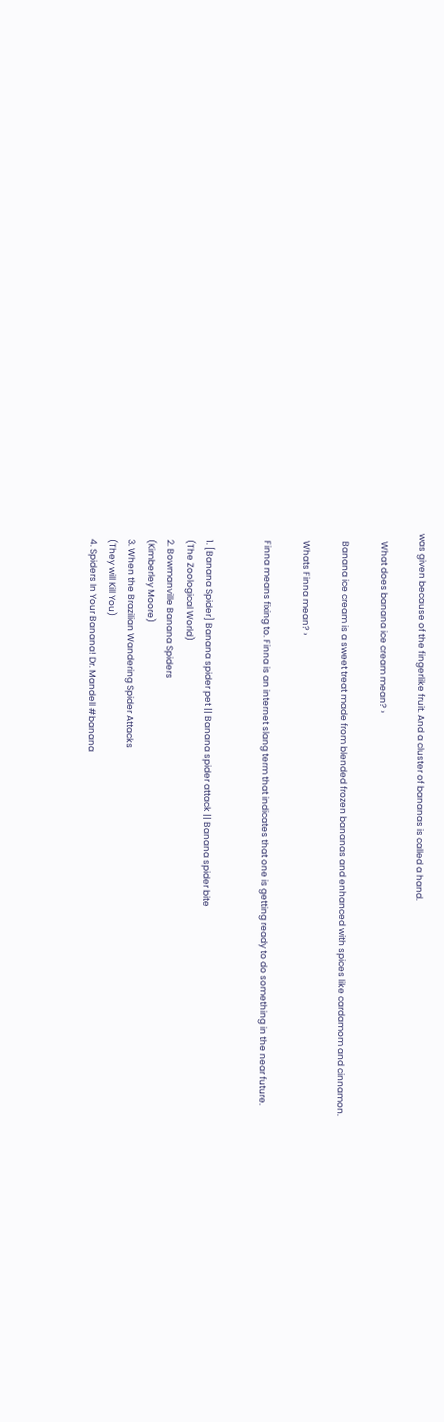was given because of the fingerlike fruit. And a cluster of bananas is called a hand.

    What does banana ice cream mean? ›

    Banana ice cream is a sweet treat made from blended frozen bananas and enhanced with spices like cardamom and cinnamon.

    Whats Finna mean? ›

    Finna means fixing to. Finna is an internet slang term that indicates that one is getting ready to do something in the near future.


    1. [Banana Spider] Banana spider pet || Banana spider attack || Banana spider bite
    (The Zoological World)
    2. Bowmanville Banana Spiders
    (Kimberley Moore)
    3. When the Brazilian Wandering Spider Attacks
    (They will Kill You)
    4. Spiders In Your Banana! Dr. Mandell #banana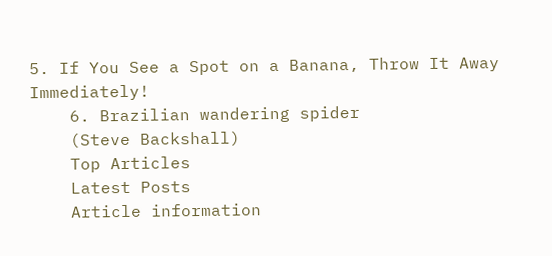5. If You See a Spot on a Banana, Throw It Away Immediately!
    6. Brazilian wandering spider
    (Steve Backshall)
    Top Articles
    Latest Posts
    Article information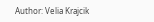Author: Velia Krajcik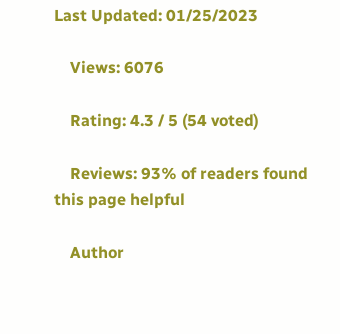Last Updated: 01/25/2023

    Views: 6076

    Rating: 4.3 / 5 (54 voted)

    Reviews: 93% of readers found this page helpful

    Author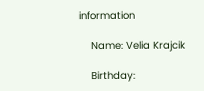information

    Name: Velia Krajcik

    Birthday: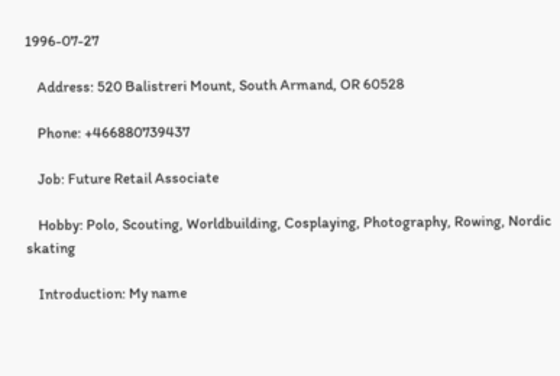1996-07-27

    Address: 520 Balistreri Mount, South Armand, OR 60528

    Phone: +466880739437

    Job: Future Retail Associate

    Hobby: Polo, Scouting, Worldbuilding, Cosplaying, Photography, Rowing, Nordic skating

    Introduction: My name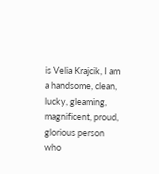is Velia Krajcik, I am a handsome, clean, lucky, gleaming, magnificent, proud, glorious person who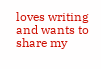loves writing and wants to share my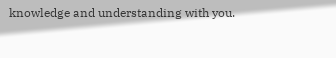knowledge and understanding with you.